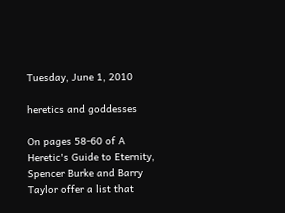Tuesday, June 1, 2010

heretics and goddesses

On pages 58-60 of A Heretic's Guide to Eternity, Spencer Burke and Barry Taylor offer a list that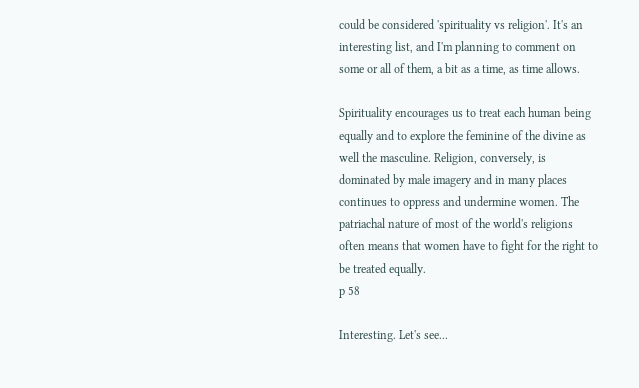could be considered 'spirituality vs religion'. It's an interesting list, and I'm planning to comment on some or all of them, a bit as a time, as time allows.

Spirituality encourages us to treat each human being equally and to explore the feminine of the divine as well the masculine. Religion, conversely, is dominated by male imagery and in many places continues to oppress and undermine women. The patriachal nature of most of the world's religions often means that women have to fight for the right to be treated equally.
p 58

Interesting. Let's see...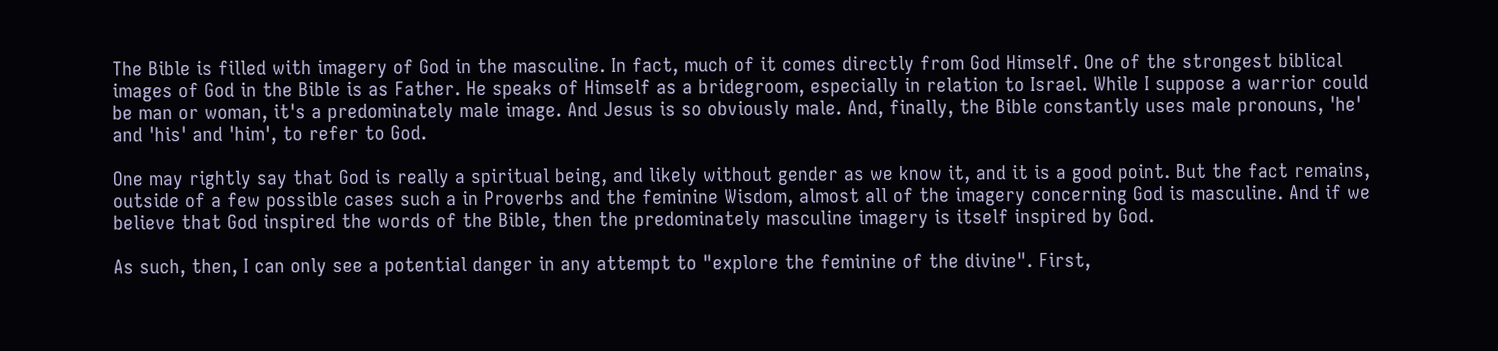The Bible is filled with imagery of God in the masculine. In fact, much of it comes directly from God Himself. One of the strongest biblical images of God in the Bible is as Father. He speaks of Himself as a bridegroom, especially in relation to Israel. While I suppose a warrior could be man or woman, it's a predominately male image. And Jesus is so obviously male. And, finally, the Bible constantly uses male pronouns, 'he' and 'his' and 'him', to refer to God.

One may rightly say that God is really a spiritual being, and likely without gender as we know it, and it is a good point. But the fact remains, outside of a few possible cases such a in Proverbs and the feminine Wisdom, almost all of the imagery concerning God is masculine. And if we believe that God inspired the words of the Bible, then the predominately masculine imagery is itself inspired by God.

As such, then, I can only see a potential danger in any attempt to "explore the feminine of the divine". First,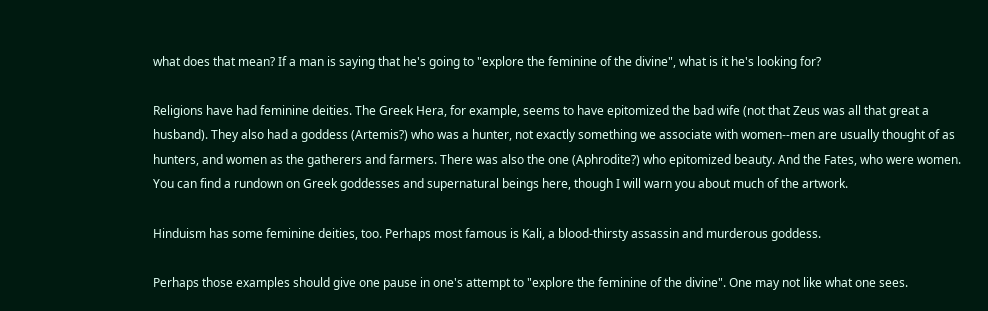what does that mean? If a man is saying that he's going to "explore the feminine of the divine", what is it he's looking for?

Religions have had feminine deities. The Greek Hera, for example, seems to have epitomized the bad wife (not that Zeus was all that great a husband). They also had a goddess (Artemis?) who was a hunter, not exactly something we associate with women--men are usually thought of as hunters, and women as the gatherers and farmers. There was also the one (Aphrodite?) who epitomized beauty. And the Fates, who were women. You can find a rundown on Greek goddesses and supernatural beings here, though I will warn you about much of the artwork.

Hinduism has some feminine deities, too. Perhaps most famous is Kali, a blood-thirsty assassin and murderous goddess.

Perhaps those examples should give one pause in one's attempt to "explore the feminine of the divine". One may not like what one sees.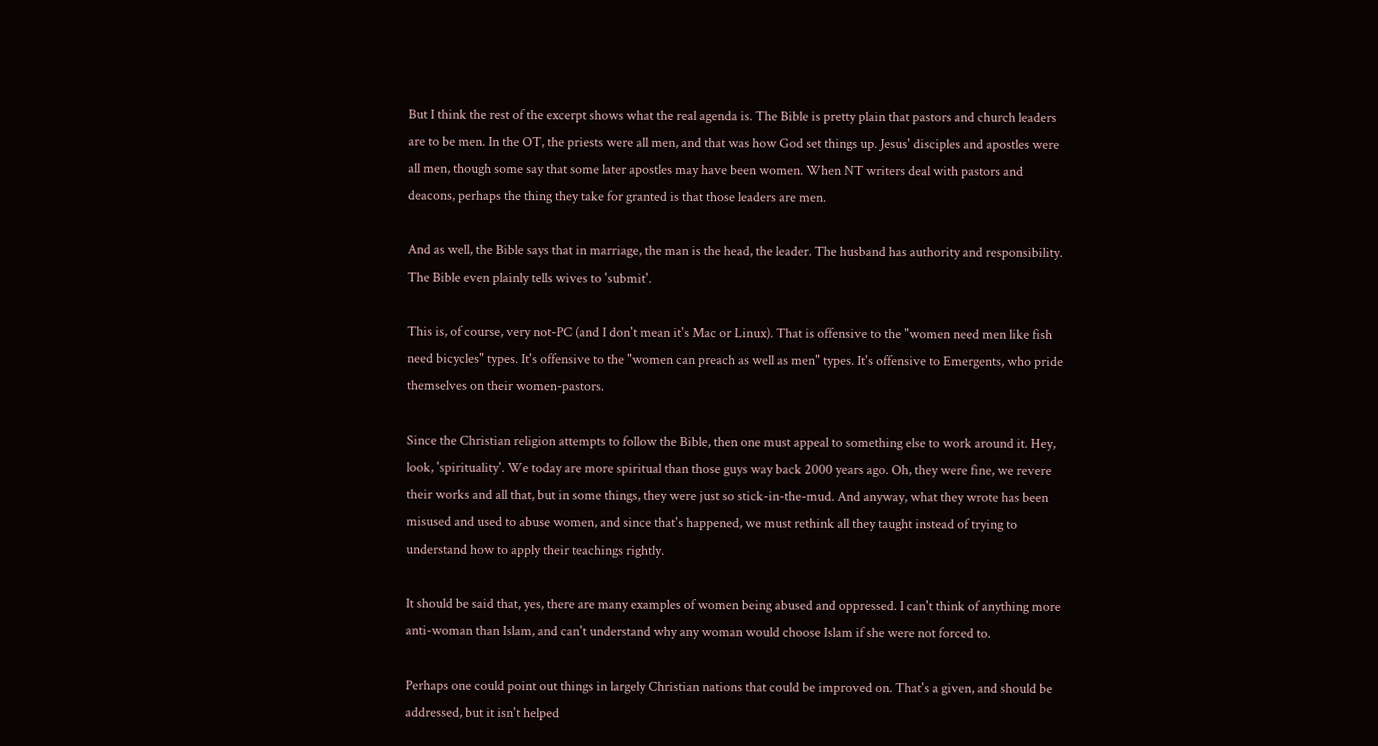But I think the rest of the excerpt shows what the real agenda is. The Bible is pretty plain that pastors and church leaders are to be men. In the OT, the priests were all men, and that was how God set things up. Jesus' disciples and apostles were all men, though some say that some later apostles may have been women. When NT writers deal with pastors and deacons, perhaps the thing they take for granted is that those leaders are men.

And as well, the Bible says that in marriage, the man is the head, the leader. The husband has authority and responsibility. The Bible even plainly tells wives to 'submit'.

This is, of course, very not-PC (and I don't mean it's Mac or Linux). That is offensive to the "women need men like fish need bicycles" types. It's offensive to the "women can preach as well as men" types. It's offensive to Emergents, who pride themselves on their women-pastors.

Since the Christian religion attempts to follow the Bible, then one must appeal to something else to work around it. Hey, look, 'spirituality'. We today are more spiritual than those guys way back 2000 years ago. Oh, they were fine, we revere their works and all that, but in some things, they were just so stick-in-the-mud. And anyway, what they wrote has been misused and used to abuse women, and since that's happened, we must rethink all they taught instead of trying to understand how to apply their teachings rightly.

It should be said that, yes, there are many examples of women being abused and oppressed. I can't think of anything more anti-woman than Islam, and can't understand why any woman would choose Islam if she were not forced to.

Perhaps one could point out things in largely Christian nations that could be improved on. That's a given, and should be addressed, but it isn't helped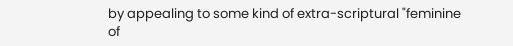by appealing to some kind of extra-scriptural "feminine of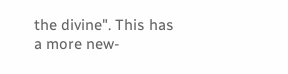the divine". This has a more new-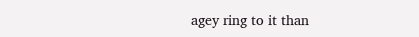agey ring to it than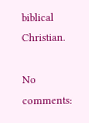biblical Christian.

No comments: